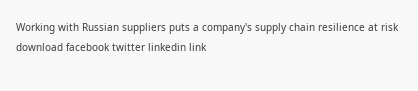Working with Russian suppliers puts a company's supply chain resilience at risk
download facebook twitter linkedin link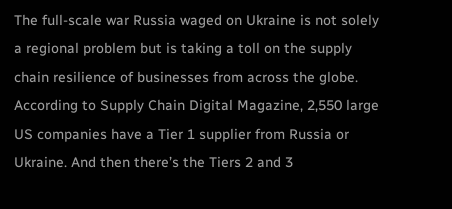The full-scale war Russia waged on Ukraine is not solely a regional problem but is taking a toll on the supply chain resilience of businesses from across the globe. According to Supply Chain Digital Magazine, 2,550 large US companies have a Tier 1 supplier from Russia or Ukraine. And then there’s the Tiers 2 and 3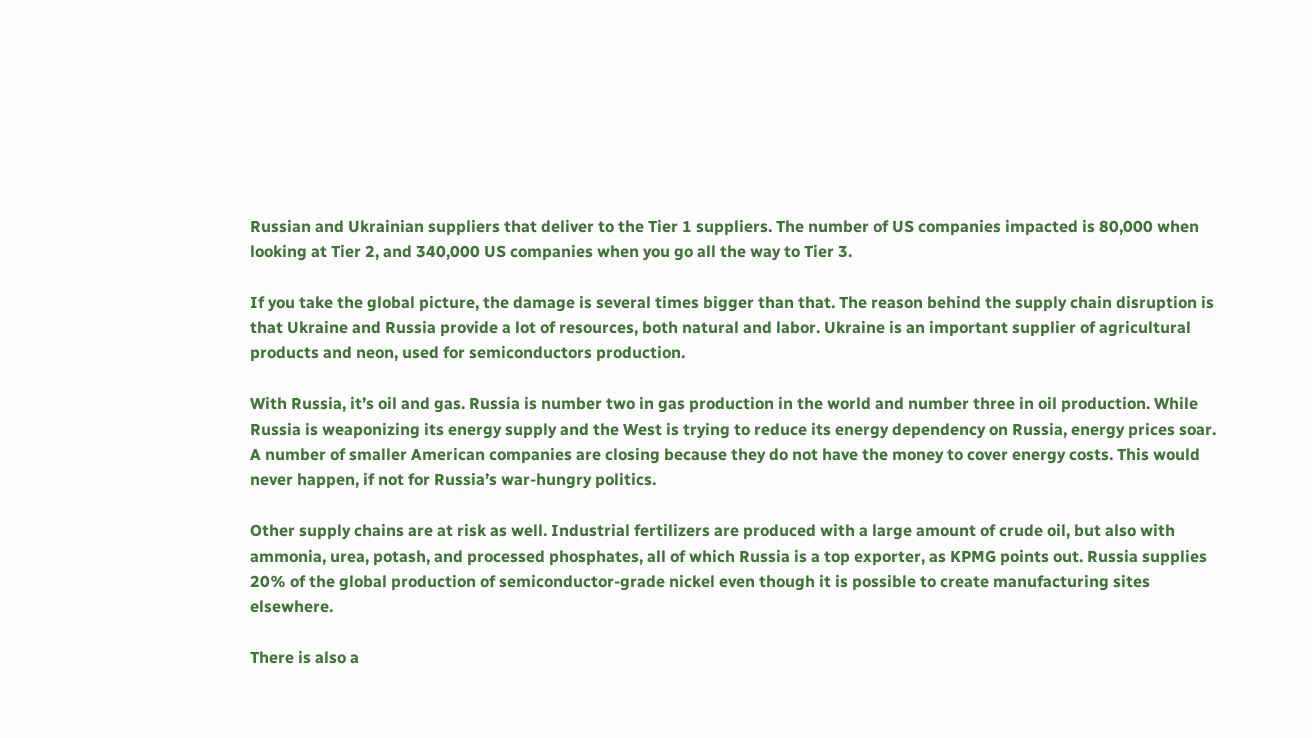Russian and Ukrainian suppliers that deliver to the Tier 1 suppliers. The number of US companies impacted is 80,000 when looking at Tier 2, and 340,000 US companies when you go all the way to Tier 3.

If you take the global picture, the damage is several times bigger than that. The reason behind the supply chain disruption is that Ukraine and Russia provide a lot of resources, both natural and labor. Ukraine is an important supplier of agricultural products and neon, used for semiconductors production.

With Russia, it’s oil and gas. Russia is number two in gas production in the world and number three in oil production. While Russia is weaponizing its energy supply and the West is trying to reduce its energy dependency on Russia, energy prices soar. A number of smaller American companies are closing because they do not have the money to cover energy costs. This would never happen, if not for Russia’s war-hungry politics.

Other supply chains are at risk as well. Industrial fertilizers are produced with a large amount of crude oil, but also with ammonia, urea, potash, and processed phosphates, all of which Russia is a top exporter, as KPMG points out. Russia supplies 20% of the global production of semiconductor-grade nickel even though it is possible to create manufacturing sites elsewhere.

There is also a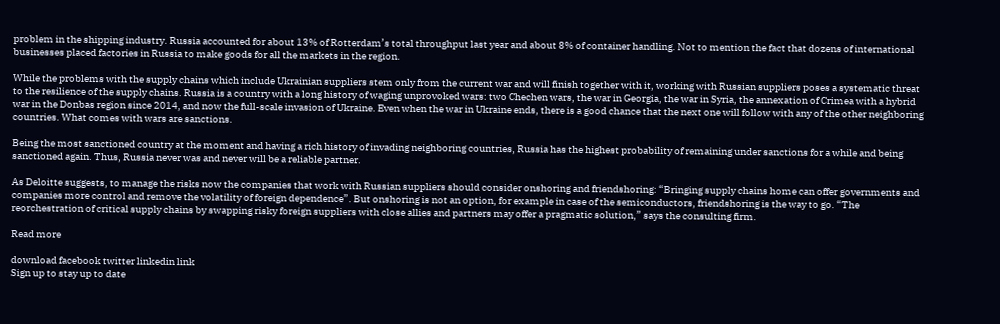problem in the shipping industry. Russia accounted for about 13% of Rotterdam’s total throughput last year and about 8% of container handling. Not to mention the fact that dozens of international businesses placed factories in Russia to make goods for all the markets in the region.

While the problems with the supply chains which include Ukrainian suppliers stem only from the current war and will finish together with it, working with Russian suppliers poses a systematic threat to the resilience of the supply chains. Russia is a country with a long history of waging unprovoked wars: two Chechen wars, the war in Georgia, the war in Syria, the annexation of Crimea with a hybrid war in the Donbas region since 2014, and now the full-scale invasion of Ukraine. Even when the war in Ukraine ends, there is a good chance that the next one will follow with any of the other neighboring countries. What comes with wars are sanctions.

Being the most sanctioned country at the moment and having a rich history of invading neighboring countries, Russia has the highest probability of remaining under sanctions for a while and being sanctioned again. Thus, Russia never was and never will be a reliable partner.

As Deloitte suggests, to manage the risks now the companies that work with Russian suppliers should consider onshoring and friendshoring: “Bringing supply chains home can offer governments and companies more control and remove the volatility of foreign dependence”. But onshoring is not an option, for example in case of the semiconductors, friendshoring is the way to go. “The reorchestration of critical supply chains by swapping risky foreign suppliers with close allies and partners may offer a pragmatic solution,” says the consulting firm.

Read more

download facebook twitter linkedin link
Sign up to stay up to date